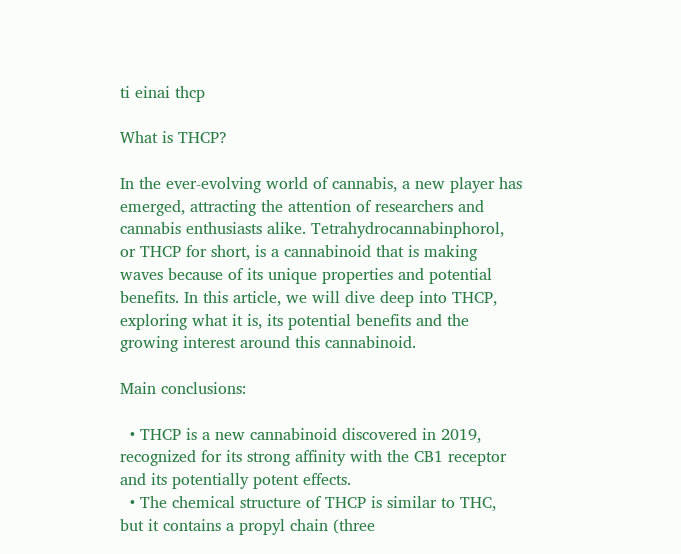ti einai thcp

What is THCP?

In the ever-evolving world of cannabis, a new player has emerged, attracting the attention of researchers and cannabis enthusiasts alike. Tetrahydrocannabinphorol, or THCP for short, is a cannabinoid that is making waves because of its unique properties and potential benefits. In this article, we will dive deep into THCP, exploring what it is, its potential benefits and the growing interest around this cannabinoid.

Main conclusions:

  • THCP is a new cannabinoid discovered in 2019, recognized for its strong affinity with the CB1 receptor and its potentially potent effects.
  • The chemical structure of THCP is similar to THC, but it contains a propyl chain (three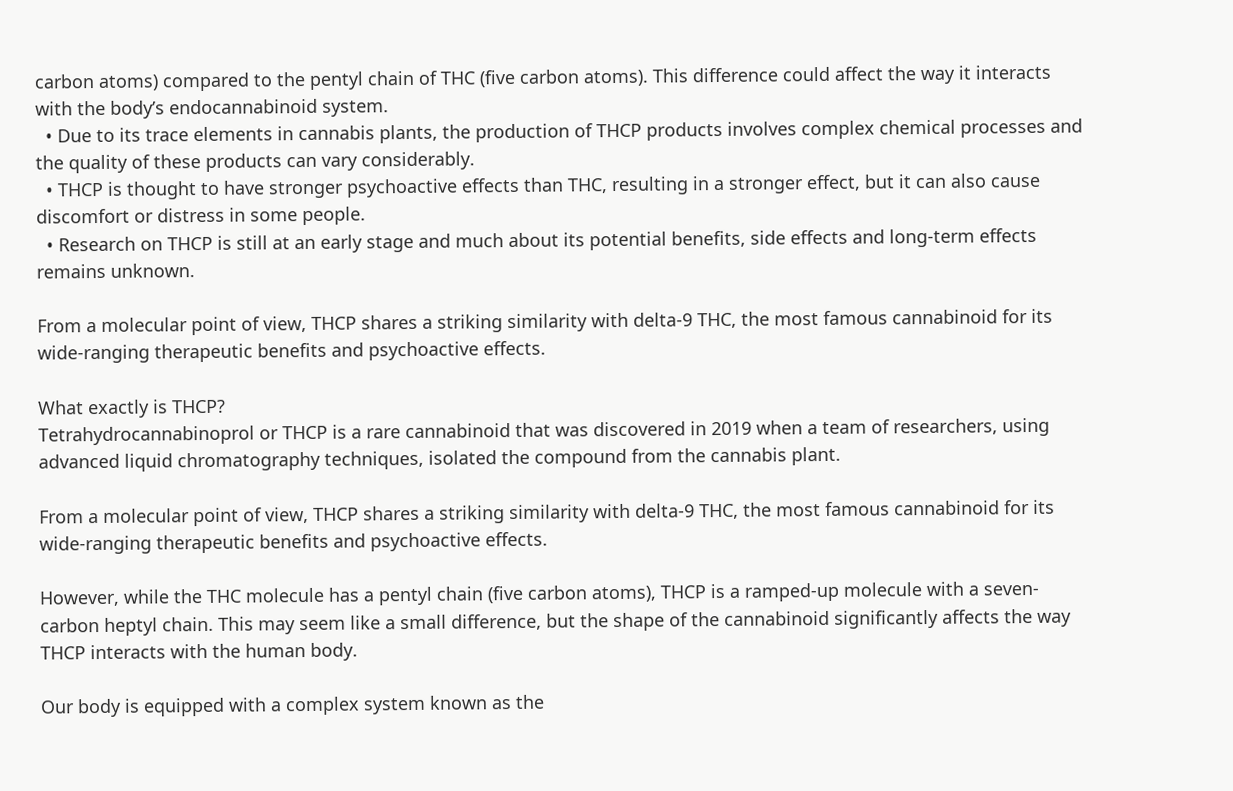carbon atoms) compared to the pentyl chain of THC (five carbon atoms). This difference could affect the way it interacts with the body’s endocannabinoid system.
  • Due to its trace elements in cannabis plants, the production of THCP products involves complex chemical processes and the quality of these products can vary considerably.
  • THCP is thought to have stronger psychoactive effects than THC, resulting in a stronger effect, but it can also cause discomfort or distress in some people.
  • Research on THCP is still at an early stage and much about its potential benefits, side effects and long-term effects remains unknown.

From a molecular point of view, THCP shares a striking similarity with delta-9 THC, the most famous cannabinoid for its wide-ranging therapeutic benefits and psychoactive effects.

What exactly is THCP?
Tetrahydrocannabinoprol or THCP is a rare cannabinoid that was discovered in 2019 when a team of researchers, using advanced liquid chromatography techniques, isolated the compound from the cannabis plant.

From a molecular point of view, THCP shares a striking similarity with delta-9 THC, the most famous cannabinoid for its wide-ranging therapeutic benefits and psychoactive effects.

However, while the THC molecule has a pentyl chain (five carbon atoms), THCP is a ramped-up molecule with a seven-carbon heptyl chain. This may seem like a small difference, but the shape of the cannabinoid significantly affects the way THCP interacts with the human body.

Our body is equipped with a complex system known as the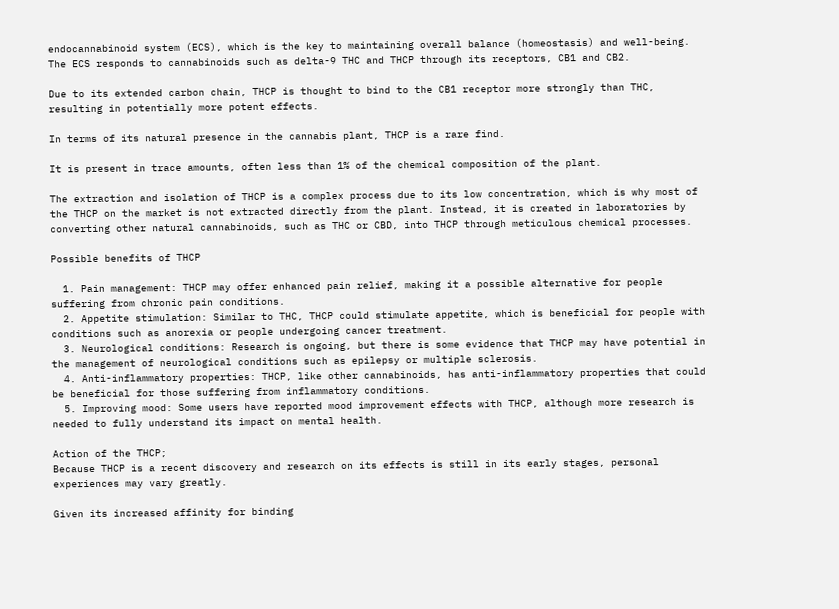endocannabinoid system (ECS), which is the key to maintaining overall balance (homeostasis) and well-being. The ECS responds to cannabinoids such as delta-9 THC and THCP through its receptors, CB1 and CB2.

Due to its extended carbon chain, THCP is thought to bind to the CB1 receptor more strongly than THC, resulting in potentially more potent effects.

In terms of its natural presence in the cannabis plant, THCP is a rare find.

It is present in trace amounts, often less than 1% of the chemical composition of the plant.

The extraction and isolation of THCP is a complex process due to its low concentration, which is why most of the THCP on the market is not extracted directly from the plant. Instead, it is created in laboratories by converting other natural cannabinoids, such as THC or CBD, into THCP through meticulous chemical processes.

Possible benefits of THCP

  1. Pain management: THCP may offer enhanced pain relief, making it a possible alternative for people suffering from chronic pain conditions.
  2. Appetite stimulation: Similar to THC, THCP could stimulate appetite, which is beneficial for people with conditions such as anorexia or people undergoing cancer treatment.
  3. Neurological conditions: Research is ongoing, but there is some evidence that THCP may have potential in the management of neurological conditions such as epilepsy or multiple sclerosis.
  4. Anti-inflammatory properties: THCP, like other cannabinoids, has anti-inflammatory properties that could be beneficial for those suffering from inflammatory conditions.
  5. Improving mood: Some users have reported mood improvement effects with THCP, although more research is needed to fully understand its impact on mental health.

Action of the THCP;
Because THCP is a recent discovery and research on its effects is still in its early stages, personal experiences may vary greatly.

Given its increased affinity for binding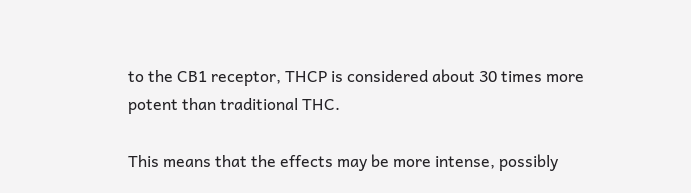to the CB1 receptor, THCP is considered about 30 times more potent than traditional THC.

This means that the effects may be more intense, possibly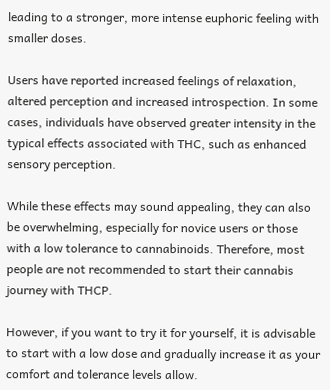leading to a stronger, more intense euphoric feeling with smaller doses.

Users have reported increased feelings of relaxation, altered perception and increased introspection. In some cases, individuals have observed greater intensity in the typical effects associated with THC, such as enhanced sensory perception.

While these effects may sound appealing, they can also be overwhelming, especially for novice users or those with a low tolerance to cannabinoids. Therefore, most people are not recommended to start their cannabis journey with THCP.

However, if you want to try it for yourself, it is advisable to start with a low dose and gradually increase it as your comfort and tolerance levels allow.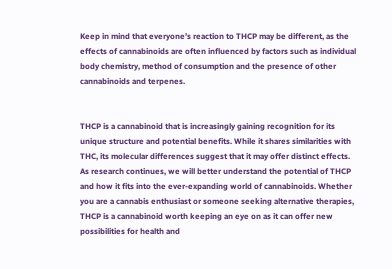Keep in mind that everyone’s reaction to THCP may be different, as the effects of cannabinoids are often influenced by factors such as individual body chemistry, method of consumption and the presence of other cannabinoids and terpenes.


THCP is a cannabinoid that is increasingly gaining recognition for its unique structure and potential benefits. While it shares similarities with THC, its molecular differences suggest that it may offer distinct effects. As research continues, we will better understand the potential of THCP and how it fits into the ever-expanding world of cannabinoids. Whether you are a cannabis enthusiast or someone seeking alternative therapies, THCP is a cannabinoid worth keeping an eye on as it can offer new possibilities for health and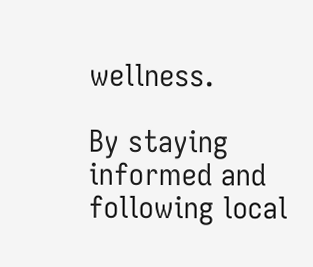wellness.

By staying informed and following local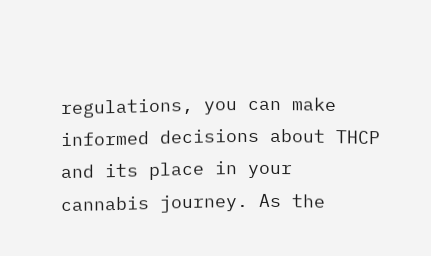regulations, you can make informed decisions about THCP and its place in your cannabis journey. As the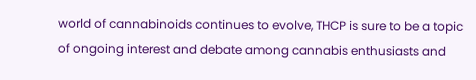world of cannabinoids continues to evolve, THCP is sure to be a topic of ongoing interest and debate among cannabis enthusiasts and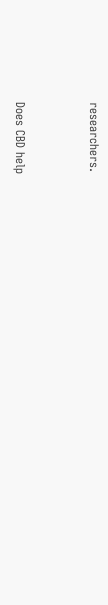researchers.


Does CBD help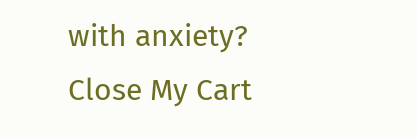with anxiety?
Close My Cart